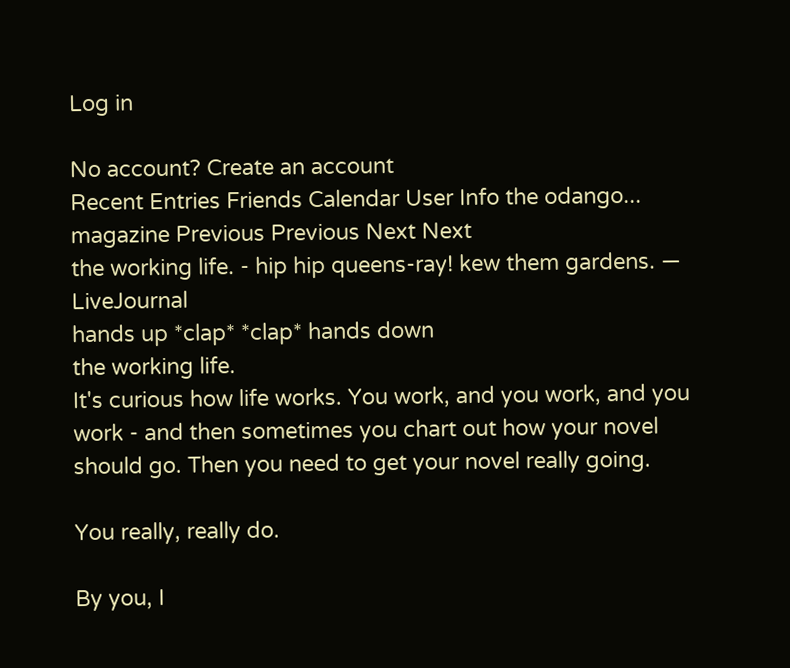Log in

No account? Create an account
Recent Entries Friends Calendar User Info the odango... magazine Previous Previous Next Next
the working life. - hip hip queens-ray! kew them gardens. — LiveJournal
hands up *clap* *clap* hands down
the working life.
It's curious how life works. You work, and you work, and you work - and then sometimes you chart out how your novel should go. Then you need to get your novel really going.

You really, really do.

By you, I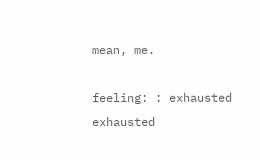mean, me.

feeling: : exhausted exhausted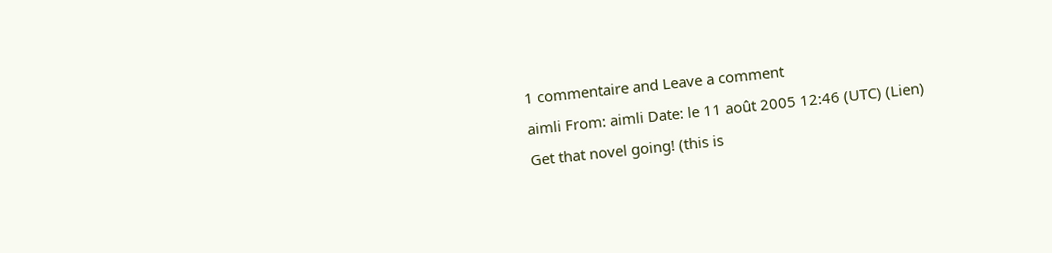1 commentaire and Leave a comment
aimli From: aimli Date: le 11 août 2005 12:46 (UTC) (Lien)
Get that novel going! (this is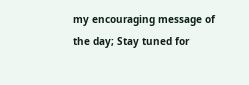my encouraging message of the day; Stay tuned for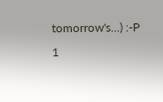tomorrow's...) :-P
1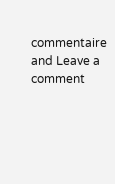commentaire and Leave a comment